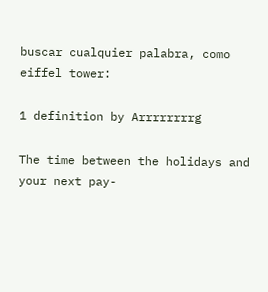buscar cualquier palabra, como eiffel tower:

1 definition by Arrrrrrrrg

The time between the holidays and your next pay-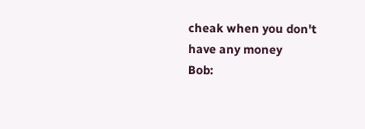cheak when you don't have any money
Bob: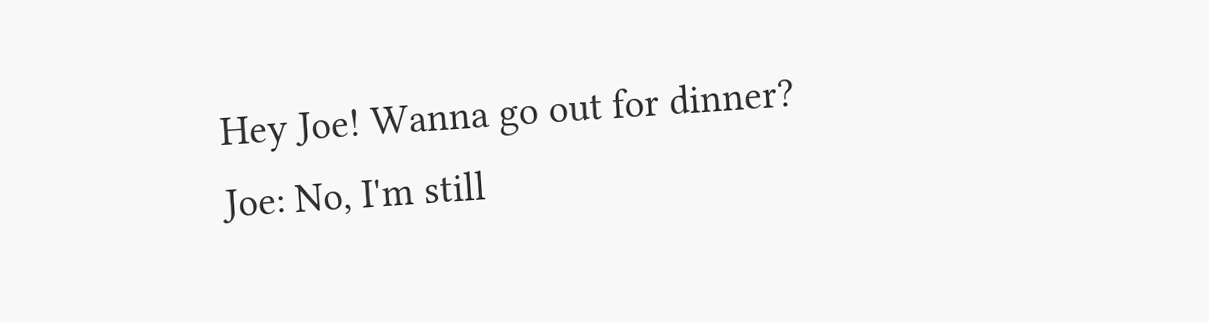Hey Joe! Wanna go out for dinner?
Joe: No, I'm still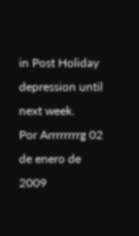in Post Holiday depression until next week.
Por Arrrrrrrrg 02 de enero de 2009